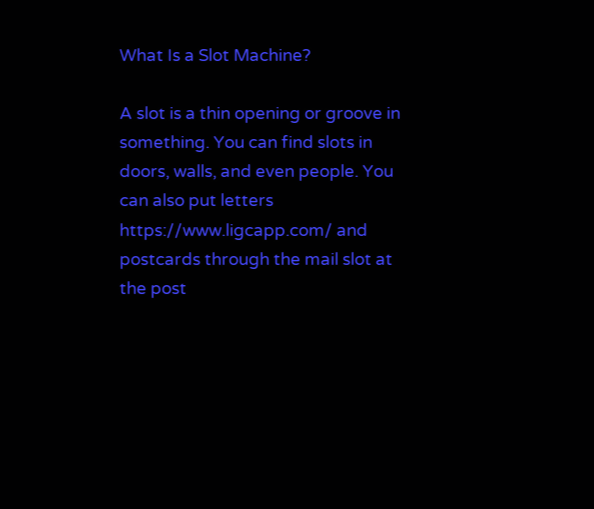What Is a Slot Machine?

A slot is a thin opening or groove in something. You can find slots in doors, walls, and even people. You can also put letters https://www.ligcapp.com/ and postcards through the mail slot at the post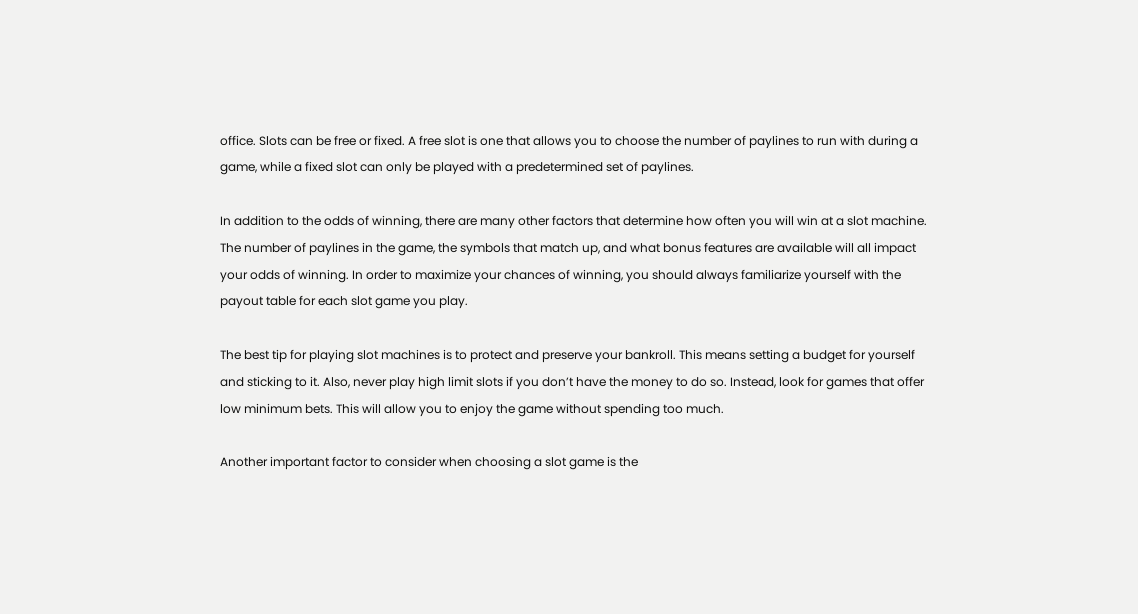office. Slots can be free or fixed. A free slot is one that allows you to choose the number of paylines to run with during a game, while a fixed slot can only be played with a predetermined set of paylines.

In addition to the odds of winning, there are many other factors that determine how often you will win at a slot machine. The number of paylines in the game, the symbols that match up, and what bonus features are available will all impact your odds of winning. In order to maximize your chances of winning, you should always familiarize yourself with the payout table for each slot game you play.

The best tip for playing slot machines is to protect and preserve your bankroll. This means setting a budget for yourself and sticking to it. Also, never play high limit slots if you don’t have the money to do so. Instead, look for games that offer low minimum bets. This will allow you to enjoy the game without spending too much.

Another important factor to consider when choosing a slot game is the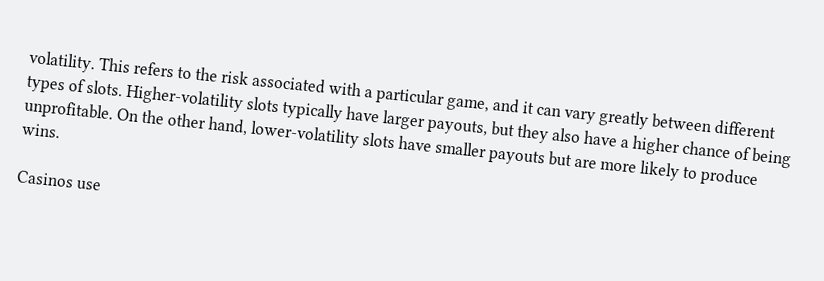volatility. This refers to the risk associated with a particular game, and it can vary greatly between different types of slots. Higher-volatility slots typically have larger payouts, but they also have a higher chance of being unprofitable. On the other hand, lower-volatility slots have smaller payouts but are more likely to produce wins.

Casinos use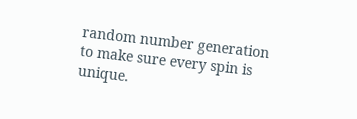random number generation to make sure every spin is unique.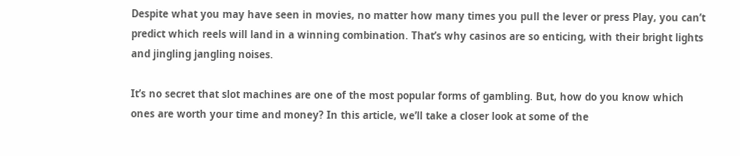Despite what you may have seen in movies, no matter how many times you pull the lever or press Play, you can’t predict which reels will land in a winning combination. That’s why casinos are so enticing, with their bright lights and jingling jangling noises.

It’s no secret that slot machines are one of the most popular forms of gambling. But, how do you know which ones are worth your time and money? In this article, we’ll take a closer look at some of the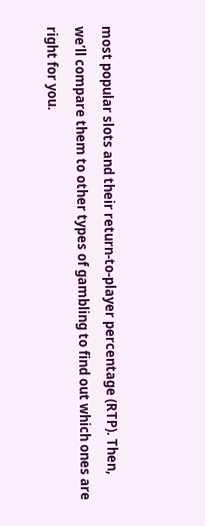most popular slots and their return-to-player percentage (RTP). Then, we’ll compare them to other types of gambling to find out which ones are right for you.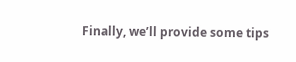Finally, we’ll provide some tips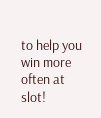to help you win more often at slot!